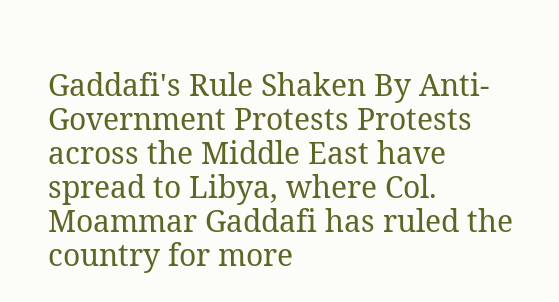Gaddafi's Rule Shaken By Anti-Government Protests Protests across the Middle East have spread to Libya, where Col. Moammar Gaddafi has ruled the country for more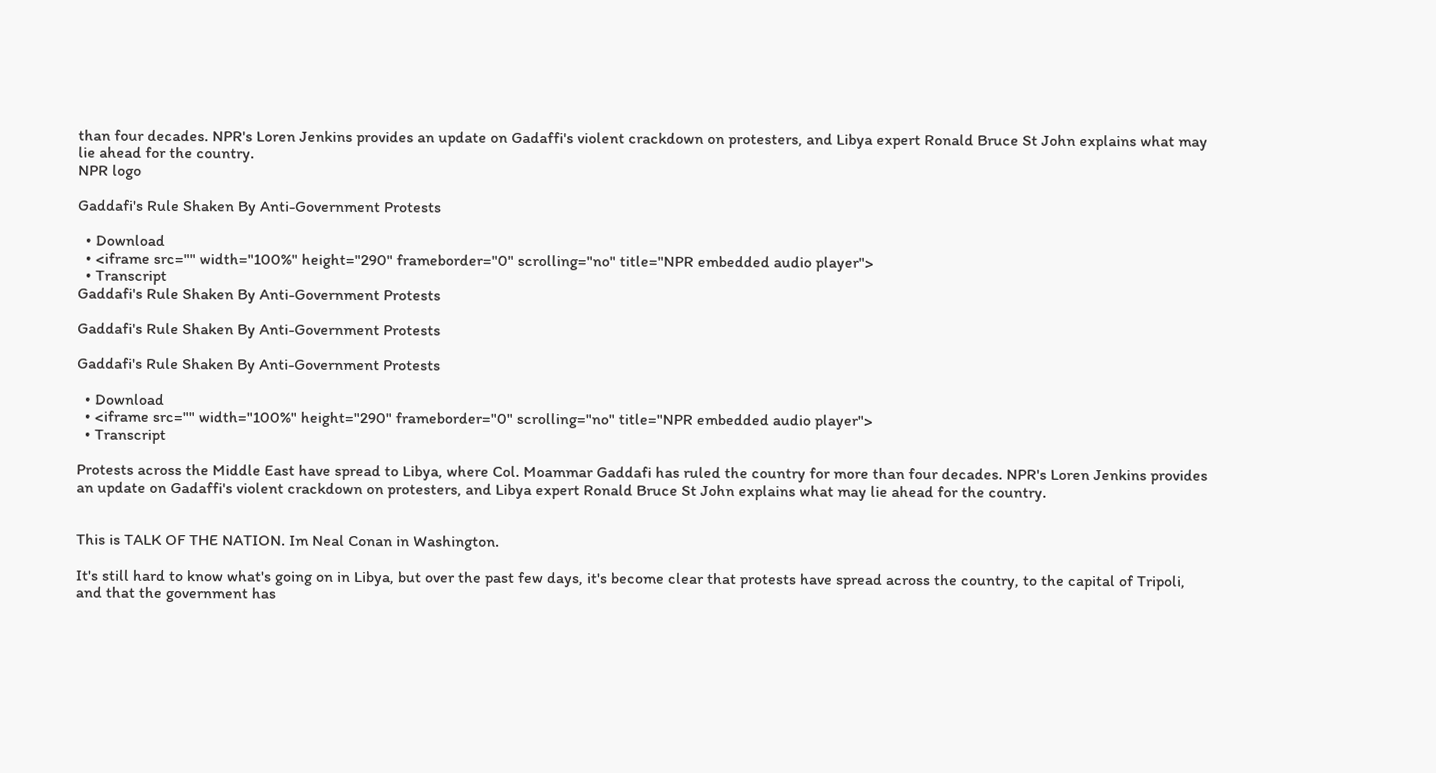than four decades. NPR's Loren Jenkins provides an update on Gadaffi's violent crackdown on protesters, and Libya expert Ronald Bruce St John explains what may lie ahead for the country.
NPR logo

Gaddafi's Rule Shaken By Anti-Government Protests

  • Download
  • <iframe src="" width="100%" height="290" frameborder="0" scrolling="no" title="NPR embedded audio player">
  • Transcript
Gaddafi's Rule Shaken By Anti-Government Protests

Gaddafi's Rule Shaken By Anti-Government Protests

Gaddafi's Rule Shaken By Anti-Government Protests

  • Download
  • <iframe src="" width="100%" height="290" frameborder="0" scrolling="no" title="NPR embedded audio player">
  • Transcript

Protests across the Middle East have spread to Libya, where Col. Moammar Gaddafi has ruled the country for more than four decades. NPR's Loren Jenkins provides an update on Gadaffi's violent crackdown on protesters, and Libya expert Ronald Bruce St John explains what may lie ahead for the country.


This is TALK OF THE NATION. Im Neal Conan in Washington.

It's still hard to know what's going on in Libya, but over the past few days, it's become clear that protests have spread across the country, to the capital of Tripoli, and that the government has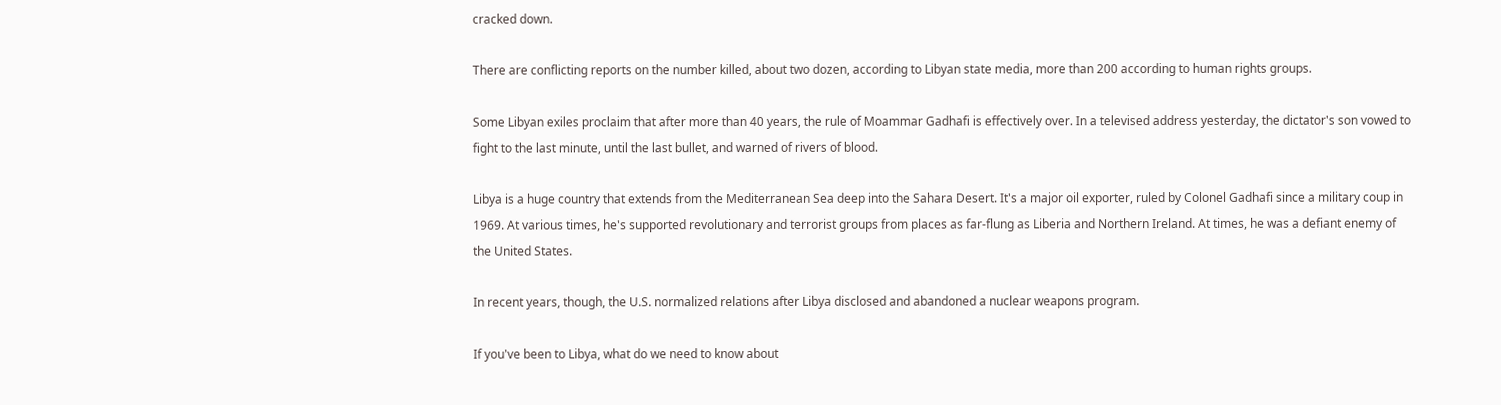cracked down.

There are conflicting reports on the number killed, about two dozen, according to Libyan state media, more than 200 according to human rights groups.

Some Libyan exiles proclaim that after more than 40 years, the rule of Moammar Gadhafi is effectively over. In a televised address yesterday, the dictator's son vowed to fight to the last minute, until the last bullet, and warned of rivers of blood.

Libya is a huge country that extends from the Mediterranean Sea deep into the Sahara Desert. It's a major oil exporter, ruled by Colonel Gadhafi since a military coup in 1969. At various times, he's supported revolutionary and terrorist groups from places as far-flung as Liberia and Northern Ireland. At times, he was a defiant enemy of the United States.

In recent years, though, the U.S. normalized relations after Libya disclosed and abandoned a nuclear weapons program.

If you've been to Libya, what do we need to know about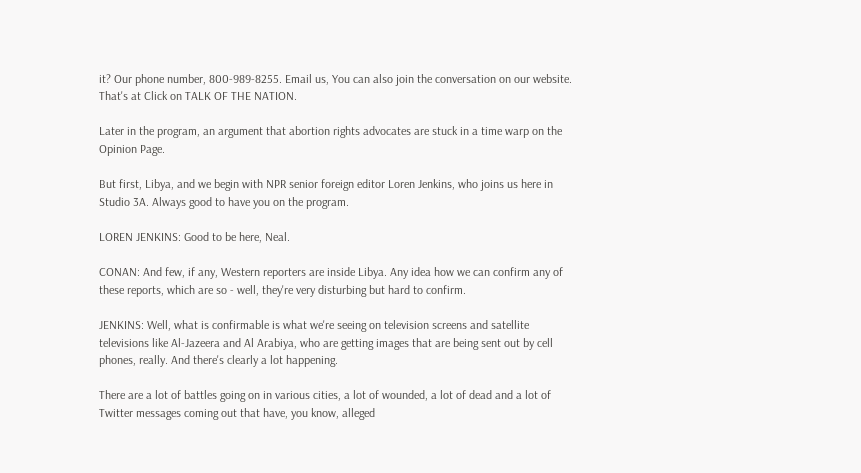it? Our phone number, 800-989-8255. Email us, You can also join the conversation on our website. That's at Click on TALK OF THE NATION.

Later in the program, an argument that abortion rights advocates are stuck in a time warp on the Opinion Page.

But first, Libya, and we begin with NPR senior foreign editor Loren Jenkins, who joins us here in Studio 3A. Always good to have you on the program.

LOREN JENKINS: Good to be here, Neal.

CONAN: And few, if any, Western reporters are inside Libya. Any idea how we can confirm any of these reports, which are so - well, they're very disturbing but hard to confirm.

JENKINS: Well, what is confirmable is what we're seeing on television screens and satellite televisions like Al-Jazeera and Al Arabiya, who are getting images that are being sent out by cell phones, really. And there's clearly a lot happening.

There are a lot of battles going on in various cities, a lot of wounded, a lot of dead and a lot of Twitter messages coming out that have, you know, alleged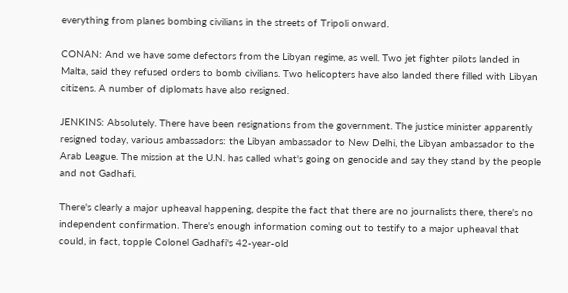everything from planes bombing civilians in the streets of Tripoli onward.

CONAN: And we have some defectors from the Libyan regime, as well. Two jet fighter pilots landed in Malta, said they refused orders to bomb civilians. Two helicopters have also landed there filled with Libyan citizens. A number of diplomats have also resigned.

JENKINS: Absolutely. There have been resignations from the government. The justice minister apparently resigned today, various ambassadors: the Libyan ambassador to New Delhi, the Libyan ambassador to the Arab League. The mission at the U.N. has called what's going on genocide and say they stand by the people and not Gadhafi.

There's clearly a major upheaval happening, despite the fact that there are no journalists there, there's no independent confirmation. There's enough information coming out to testify to a major upheaval that could, in fact, topple Colonel Gadhafi's 42-year-old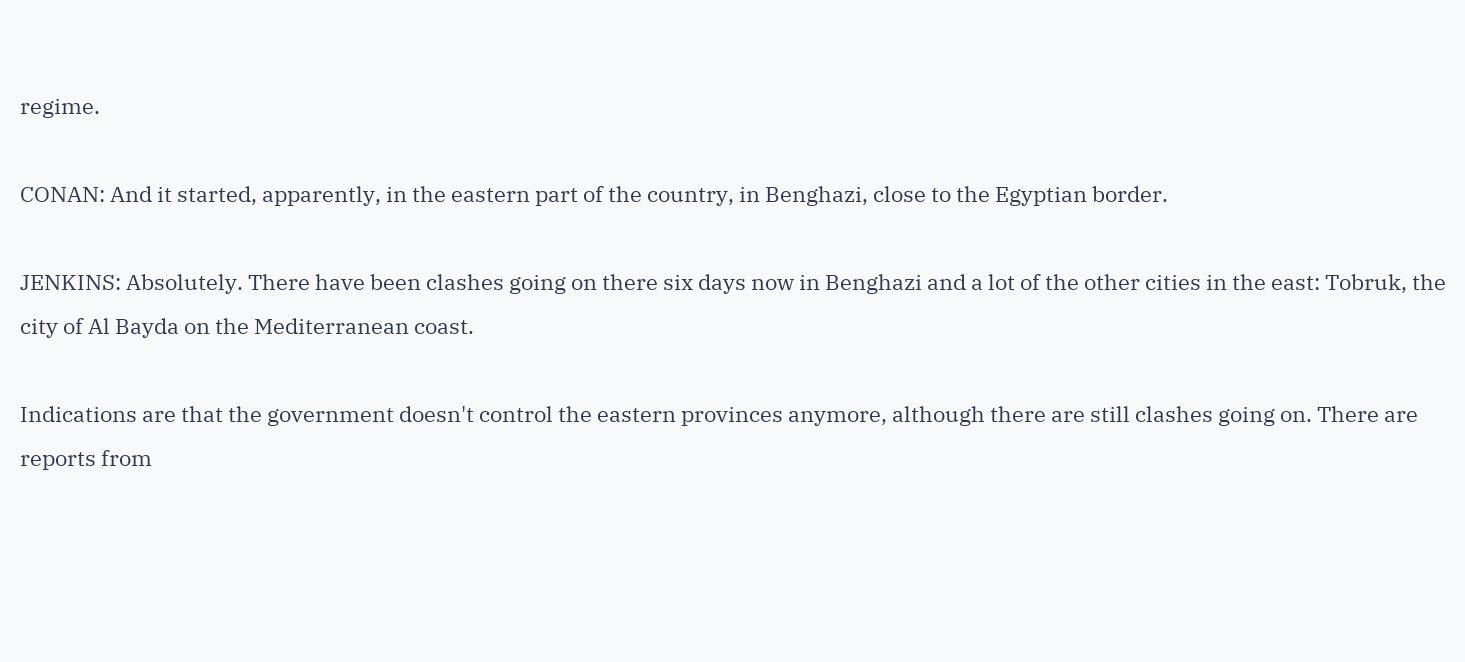regime.

CONAN: And it started, apparently, in the eastern part of the country, in Benghazi, close to the Egyptian border.

JENKINS: Absolutely. There have been clashes going on there six days now in Benghazi and a lot of the other cities in the east: Tobruk, the city of Al Bayda on the Mediterranean coast.

Indications are that the government doesn't control the eastern provinces anymore, although there are still clashes going on. There are reports from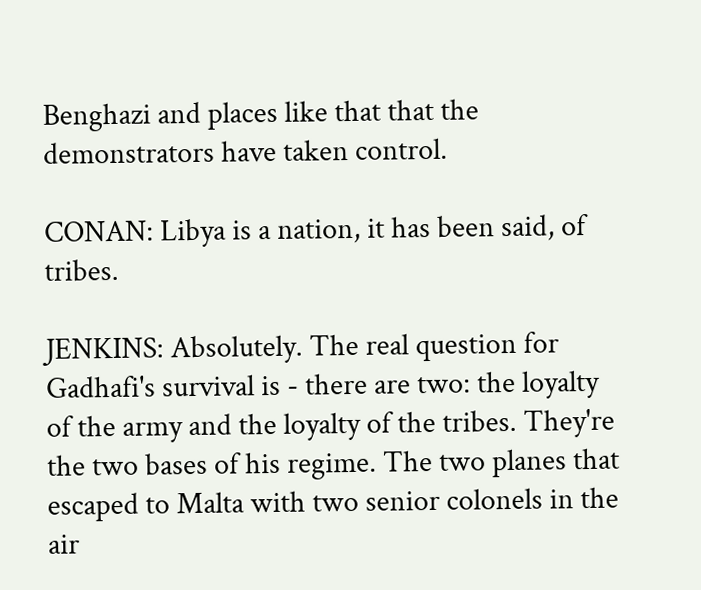Benghazi and places like that that the demonstrators have taken control.

CONAN: Libya is a nation, it has been said, of tribes.

JENKINS: Absolutely. The real question for Gadhafi's survival is - there are two: the loyalty of the army and the loyalty of the tribes. They're the two bases of his regime. The two planes that escaped to Malta with two senior colonels in the air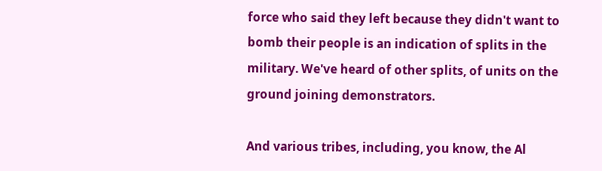force who said they left because they didn't want to bomb their people is an indication of splits in the military. We've heard of other splits, of units on the ground joining demonstrators.

And various tribes, including, you know, the Al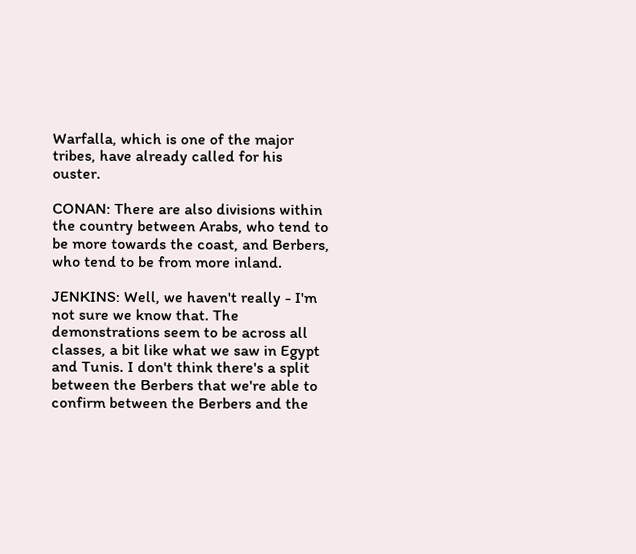Warfalla, which is one of the major tribes, have already called for his ouster.

CONAN: There are also divisions within the country between Arabs, who tend to be more towards the coast, and Berbers, who tend to be from more inland.

JENKINS: Well, we haven't really - I'm not sure we know that. The demonstrations seem to be across all classes, a bit like what we saw in Egypt and Tunis. I don't think there's a split between the Berbers that we're able to confirm between the Berbers and the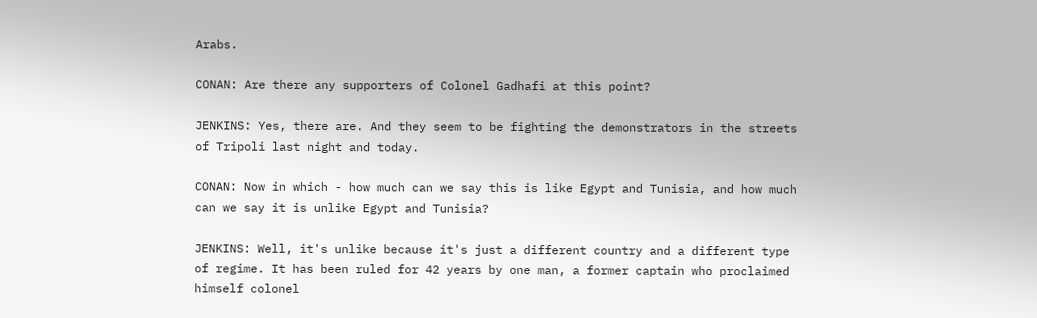Arabs.

CONAN: Are there any supporters of Colonel Gadhafi at this point?

JENKINS: Yes, there are. And they seem to be fighting the demonstrators in the streets of Tripoli last night and today.

CONAN: Now in which - how much can we say this is like Egypt and Tunisia, and how much can we say it is unlike Egypt and Tunisia?

JENKINS: Well, it's unlike because it's just a different country and a different type of regime. It has been ruled for 42 years by one man, a former captain who proclaimed himself colonel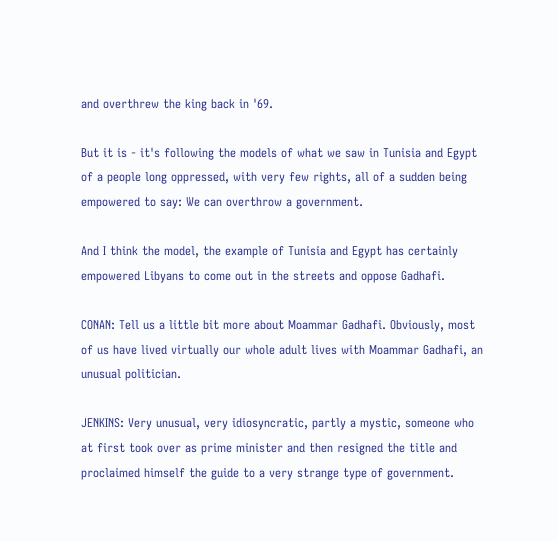and overthrew the king back in '69.

But it is - it's following the models of what we saw in Tunisia and Egypt of a people long oppressed, with very few rights, all of a sudden being empowered to say: We can overthrow a government.

And I think the model, the example of Tunisia and Egypt has certainly empowered Libyans to come out in the streets and oppose Gadhafi.

CONAN: Tell us a little bit more about Moammar Gadhafi. Obviously, most of us have lived virtually our whole adult lives with Moammar Gadhafi, an unusual politician.

JENKINS: Very unusual, very idiosyncratic, partly a mystic, someone who at first took over as prime minister and then resigned the title and proclaimed himself the guide to a very strange type of government.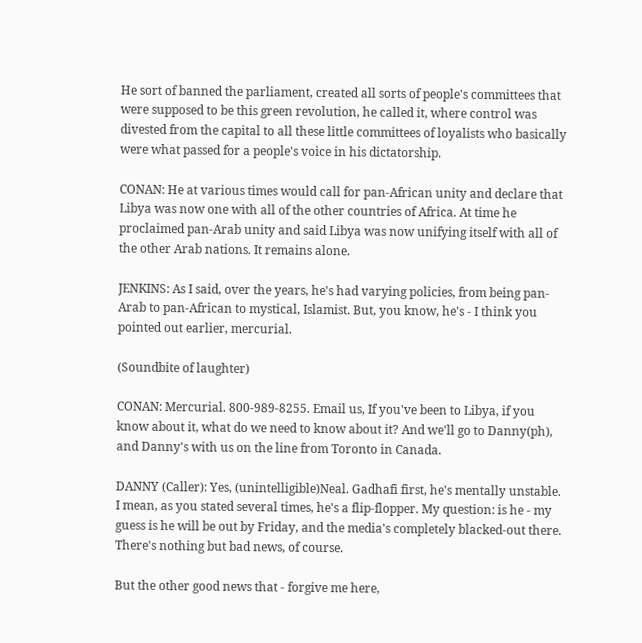He sort of banned the parliament, created all sorts of people's committees that were supposed to be this green revolution, he called it, where control was divested from the capital to all these little committees of loyalists who basically were what passed for a people's voice in his dictatorship.

CONAN: He at various times would call for pan-African unity and declare that Libya was now one with all of the other countries of Africa. At time he proclaimed pan-Arab unity and said Libya was now unifying itself with all of the other Arab nations. It remains alone.

JENKINS: As I said, over the years, he's had varying policies, from being pan-Arab to pan-African to mystical, Islamist. But, you know, he's - I think you pointed out earlier, mercurial.

(Soundbite of laughter)

CONAN: Mercurial. 800-989-8255. Email us, If you've been to Libya, if you know about it, what do we need to know about it? And we'll go to Danny(ph), and Danny's with us on the line from Toronto in Canada.

DANNY (Caller): Yes, (unintelligible)Neal. Gadhafi first, he's mentally unstable. I mean, as you stated several times, he's a flip-flopper. My question: is he - my guess is he will be out by Friday, and the media's completely blacked-out there. There's nothing but bad news, of course.

But the other good news that - forgive me here,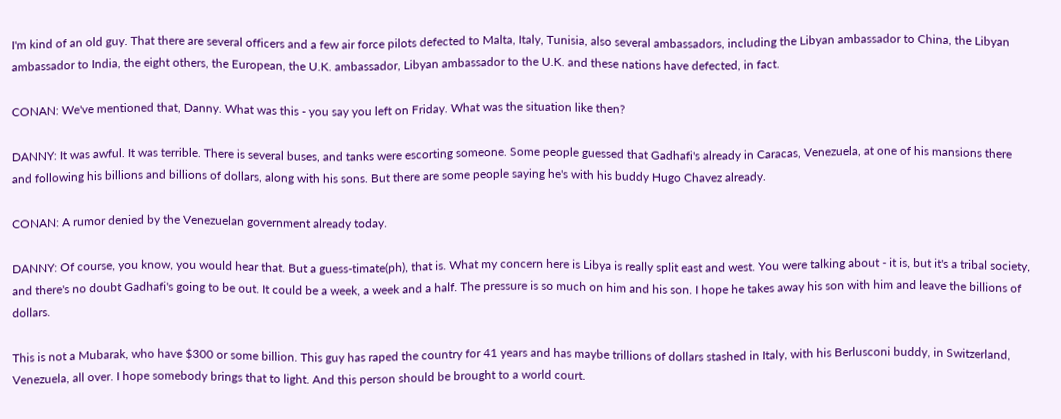I'm kind of an old guy. That there are several officers and a few air force pilots defected to Malta, Italy, Tunisia, also several ambassadors, including the Libyan ambassador to China, the Libyan ambassador to India, the eight others, the European, the U.K. ambassador, Libyan ambassador to the U.K. and these nations have defected, in fact.

CONAN: We've mentioned that, Danny. What was this - you say you left on Friday. What was the situation like then?

DANNY: It was awful. It was terrible. There is several buses, and tanks were escorting someone. Some people guessed that Gadhafi's already in Caracas, Venezuela, at one of his mansions there and following his billions and billions of dollars, along with his sons. But there are some people saying he's with his buddy Hugo Chavez already.

CONAN: A rumor denied by the Venezuelan government already today.

DANNY: Of course, you know, you would hear that. But a guess-timate(ph), that is. What my concern here is Libya is really split east and west. You were talking about - it is, but it's a tribal society, and there's no doubt Gadhafi's going to be out. It could be a week, a week and a half. The pressure is so much on him and his son. I hope he takes away his son with him and leave the billions of dollars.

This is not a Mubarak, who have $300 or some billion. This guy has raped the country for 41 years and has maybe trillions of dollars stashed in Italy, with his Berlusconi buddy, in Switzerland, Venezuela, all over. I hope somebody brings that to light. And this person should be brought to a world court.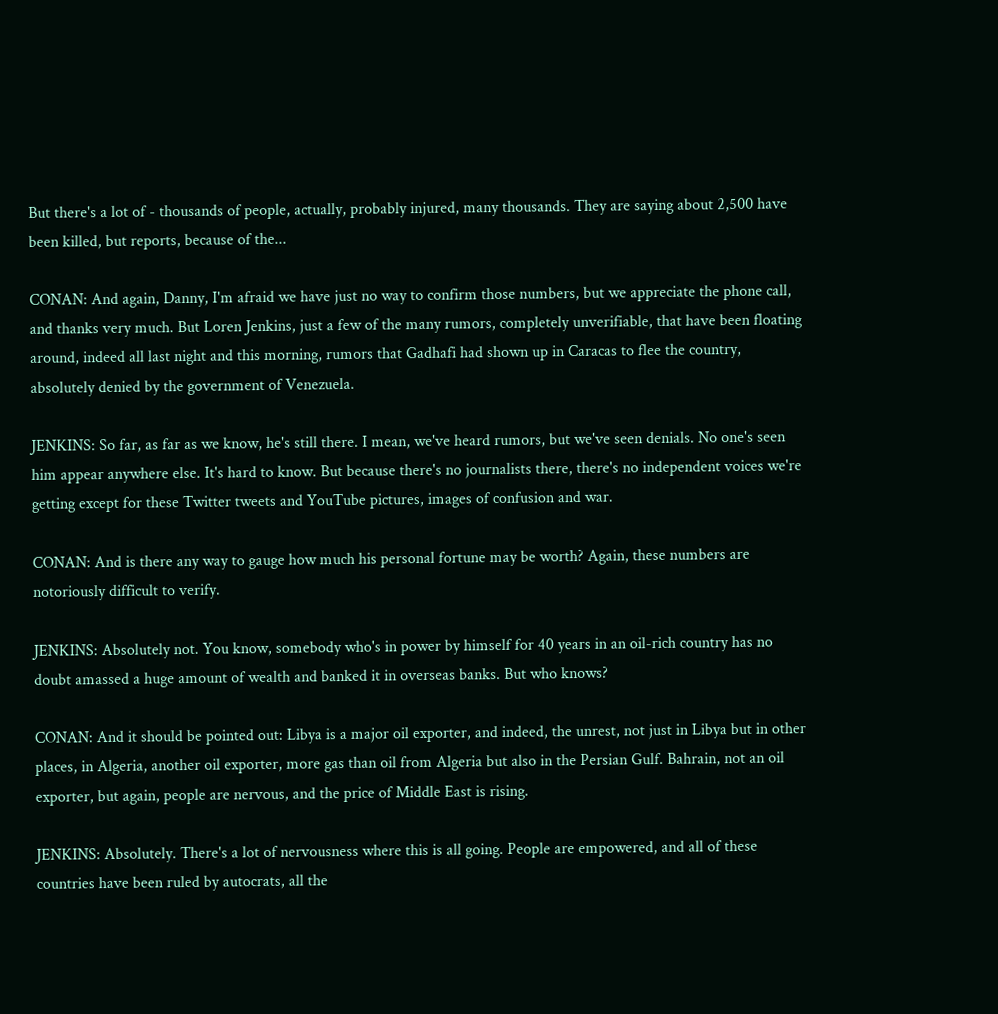But there's a lot of - thousands of people, actually, probably injured, many thousands. They are saying about 2,500 have been killed, but reports, because of the...

CONAN: And again, Danny, I'm afraid we have just no way to confirm those numbers, but we appreciate the phone call, and thanks very much. But Loren Jenkins, just a few of the many rumors, completely unverifiable, that have been floating around, indeed all last night and this morning, rumors that Gadhafi had shown up in Caracas to flee the country, absolutely denied by the government of Venezuela.

JENKINS: So far, as far as we know, he's still there. I mean, we've heard rumors, but we've seen denials. No one's seen him appear anywhere else. It's hard to know. But because there's no journalists there, there's no independent voices we're getting except for these Twitter tweets and YouTube pictures, images of confusion and war.

CONAN: And is there any way to gauge how much his personal fortune may be worth? Again, these numbers are notoriously difficult to verify.

JENKINS: Absolutely not. You know, somebody who's in power by himself for 40 years in an oil-rich country has no doubt amassed a huge amount of wealth and banked it in overseas banks. But who knows?

CONAN: And it should be pointed out: Libya is a major oil exporter, and indeed, the unrest, not just in Libya but in other places, in Algeria, another oil exporter, more gas than oil from Algeria but also in the Persian Gulf. Bahrain, not an oil exporter, but again, people are nervous, and the price of Middle East is rising.

JENKINS: Absolutely. There's a lot of nervousness where this is all going. People are empowered, and all of these countries have been ruled by autocrats, all the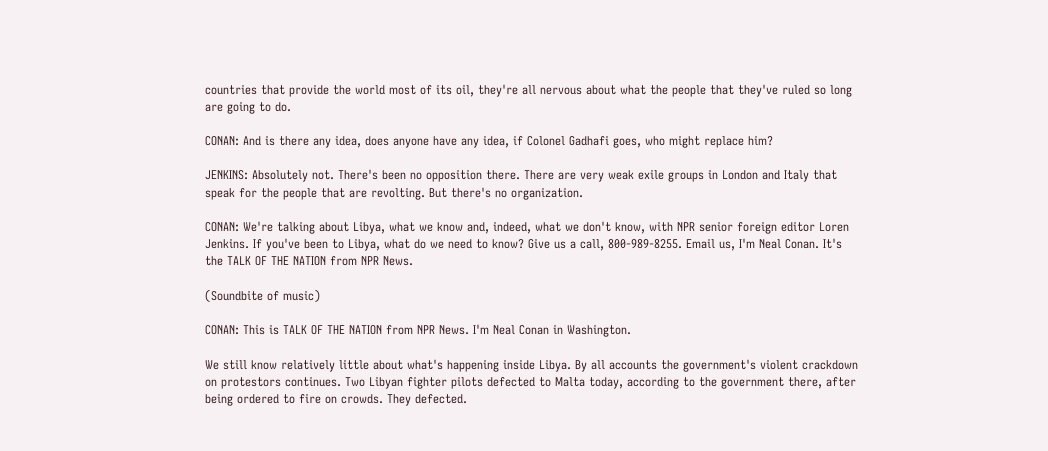countries that provide the world most of its oil, they're all nervous about what the people that they've ruled so long are going to do.

CONAN: And is there any idea, does anyone have any idea, if Colonel Gadhafi goes, who might replace him?

JENKINS: Absolutely not. There's been no opposition there. There are very weak exile groups in London and Italy that speak for the people that are revolting. But there's no organization.

CONAN: We're talking about Libya, what we know and, indeed, what we don't know, with NPR senior foreign editor Loren Jenkins. If you've been to Libya, what do we need to know? Give us a call, 800-989-8255. Email us, I'm Neal Conan. It's the TALK OF THE NATION from NPR News.

(Soundbite of music)

CONAN: This is TALK OF THE NATION from NPR News. I'm Neal Conan in Washington.

We still know relatively little about what's happening inside Libya. By all accounts the government's violent crackdown on protestors continues. Two Libyan fighter pilots defected to Malta today, according to the government there, after being ordered to fire on crowds. They defected.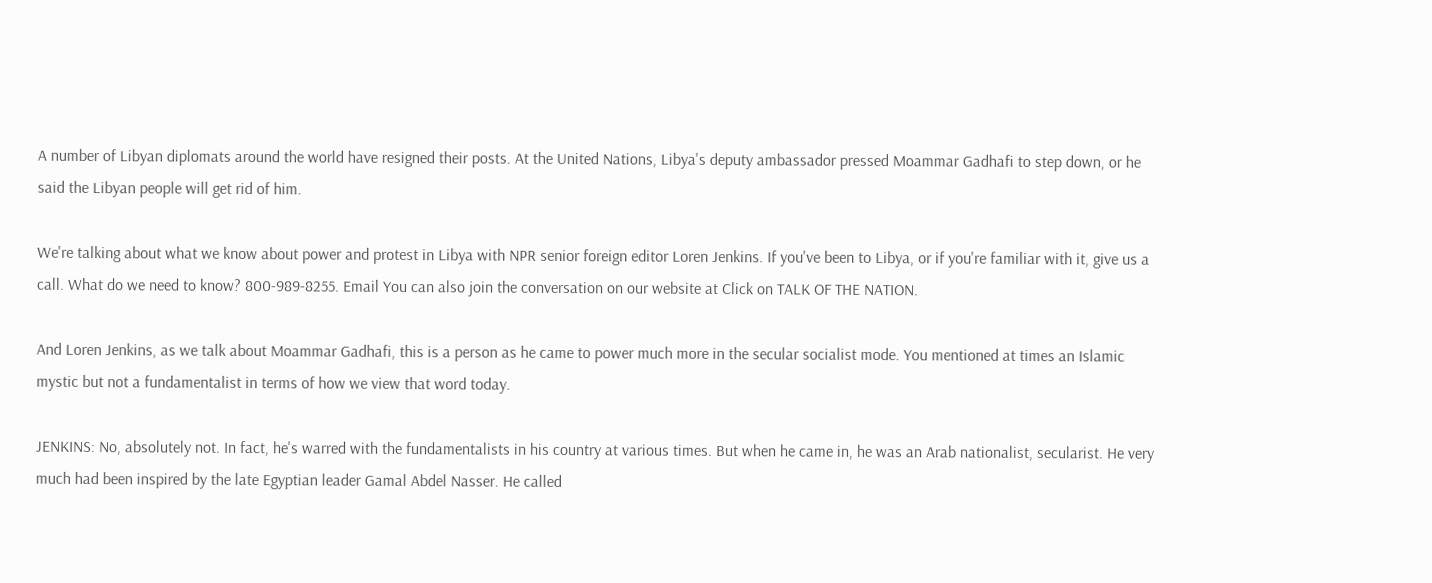A number of Libyan diplomats around the world have resigned their posts. At the United Nations, Libya's deputy ambassador pressed Moammar Gadhafi to step down, or he said the Libyan people will get rid of him.

We're talking about what we know about power and protest in Libya with NPR senior foreign editor Loren Jenkins. If you've been to Libya, or if you're familiar with it, give us a call. What do we need to know? 800-989-8255. Email You can also join the conversation on our website at Click on TALK OF THE NATION.

And Loren Jenkins, as we talk about Moammar Gadhafi, this is a person as he came to power much more in the secular socialist mode. You mentioned at times an Islamic mystic but not a fundamentalist in terms of how we view that word today.

JENKINS: No, absolutely not. In fact, he's warred with the fundamentalists in his country at various times. But when he came in, he was an Arab nationalist, secularist. He very much had been inspired by the late Egyptian leader Gamal Abdel Nasser. He called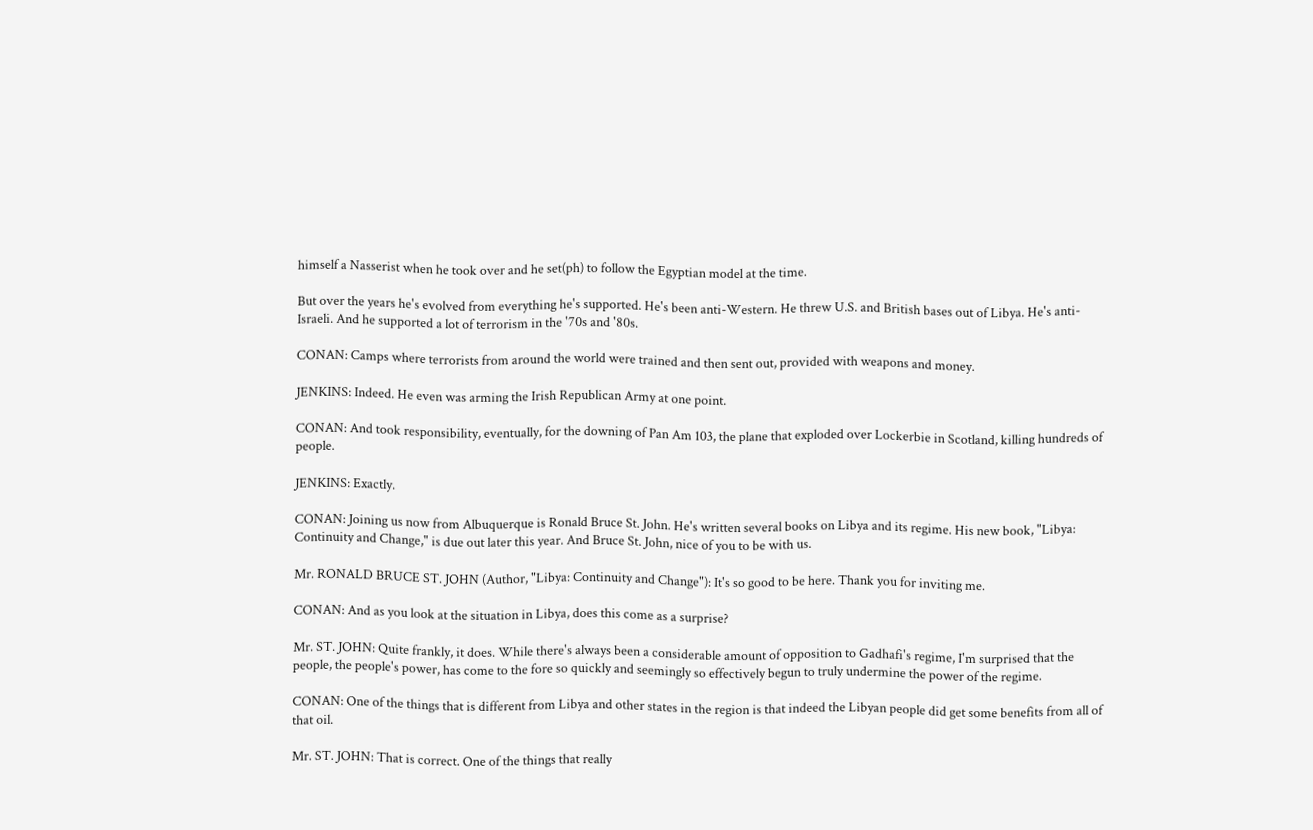himself a Nasserist when he took over and he set(ph) to follow the Egyptian model at the time.

But over the years he's evolved from everything he's supported. He's been anti-Western. He threw U.S. and British bases out of Libya. He's anti-Israeli. And he supported a lot of terrorism in the '70s and '80s.

CONAN: Camps where terrorists from around the world were trained and then sent out, provided with weapons and money.

JENKINS: Indeed. He even was arming the Irish Republican Army at one point.

CONAN: And took responsibility, eventually, for the downing of Pan Am 103, the plane that exploded over Lockerbie in Scotland, killing hundreds of people.

JENKINS: Exactly.

CONAN: Joining us now from Albuquerque is Ronald Bruce St. John. He's written several books on Libya and its regime. His new book, "Libya: Continuity and Change," is due out later this year. And Bruce St. John, nice of you to be with us.

Mr. RONALD BRUCE ST. JOHN (Author, "Libya: Continuity and Change"): It's so good to be here. Thank you for inviting me.

CONAN: And as you look at the situation in Libya, does this come as a surprise?

Mr. ST. JOHN: Quite frankly, it does. While there's always been a considerable amount of opposition to Gadhafi's regime, I'm surprised that the people, the people's power, has come to the fore so quickly and seemingly so effectively begun to truly undermine the power of the regime.

CONAN: One of the things that is different from Libya and other states in the region is that indeed the Libyan people did get some benefits from all of that oil.

Mr. ST. JOHN: That is correct. One of the things that really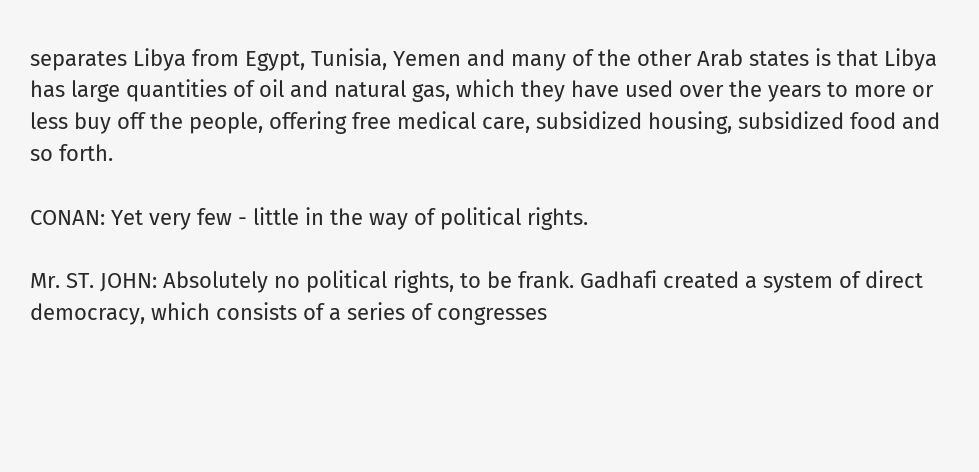separates Libya from Egypt, Tunisia, Yemen and many of the other Arab states is that Libya has large quantities of oil and natural gas, which they have used over the years to more or less buy off the people, offering free medical care, subsidized housing, subsidized food and so forth.

CONAN: Yet very few - little in the way of political rights.

Mr. ST. JOHN: Absolutely no political rights, to be frank. Gadhafi created a system of direct democracy, which consists of a series of congresses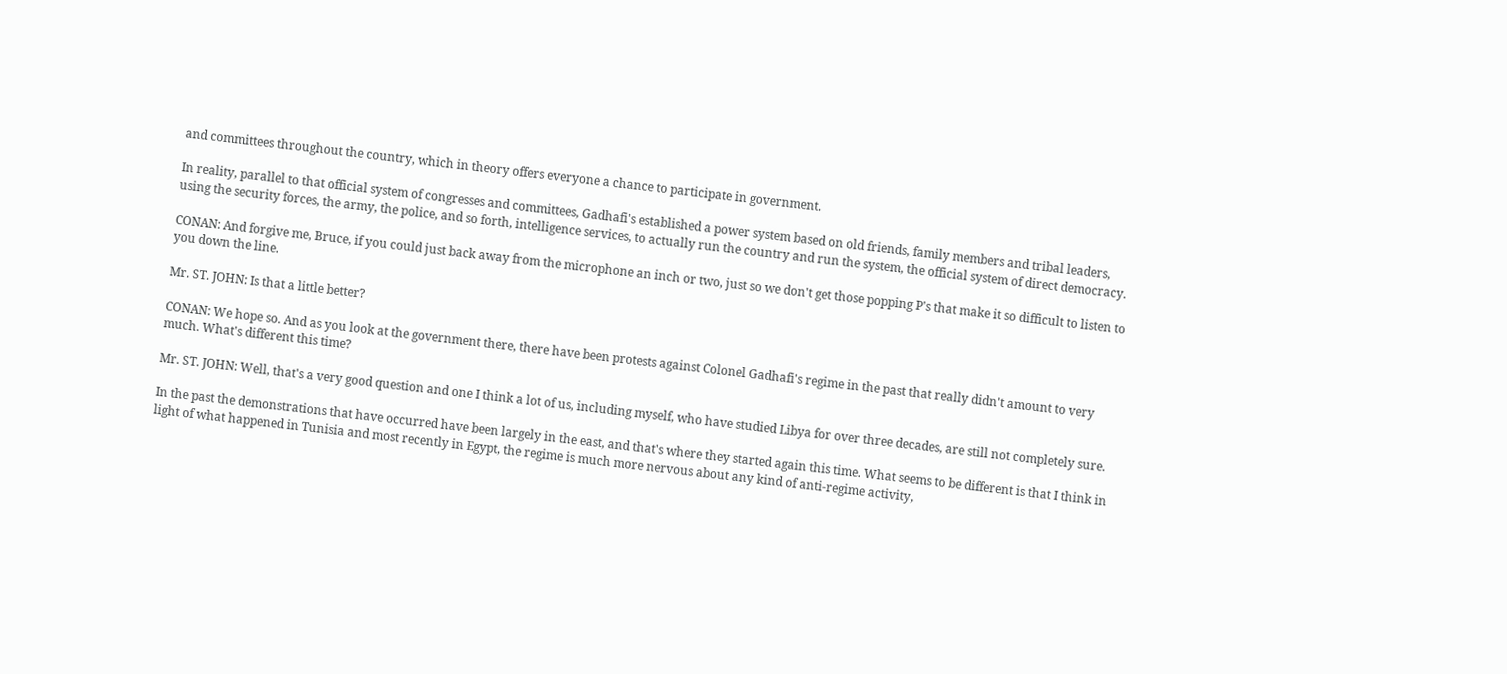and committees throughout the country, which in theory offers everyone a chance to participate in government.

In reality, parallel to that official system of congresses and committees, Gadhafi's established a power system based on old friends, family members and tribal leaders, using the security forces, the army, the police, and so forth, intelligence services, to actually run the country and run the system, the official system of direct democracy.

CONAN: And forgive me, Bruce, if you could just back away from the microphone an inch or two, just so we don't get those popping P's that make it so difficult to listen to you down the line.

Mr. ST. JOHN: Is that a little better?

CONAN: We hope so. And as you look at the government there, there have been protests against Colonel Gadhafi's regime in the past that really didn't amount to very much. What's different this time?

Mr. ST. JOHN: Well, that's a very good question and one I think a lot of us, including myself, who have studied Libya for over three decades, are still not completely sure.

In the past the demonstrations that have occurred have been largely in the east, and that's where they started again this time. What seems to be different is that I think in light of what happened in Tunisia and most recently in Egypt, the regime is much more nervous about any kind of anti-regime activity,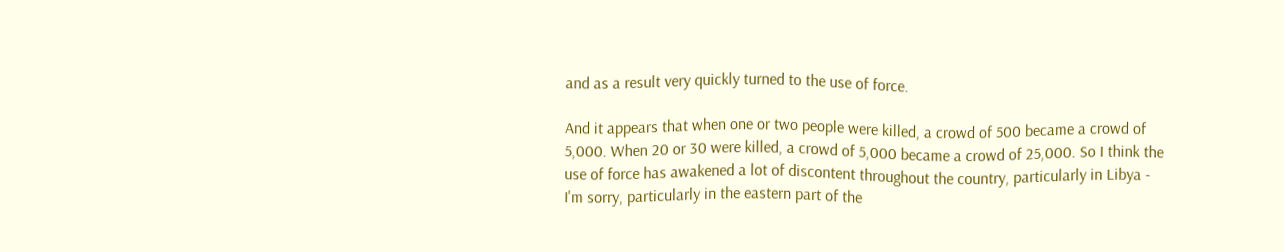and as a result very quickly turned to the use of force.

And it appears that when one or two people were killed, a crowd of 500 became a crowd of 5,000. When 20 or 30 were killed, a crowd of 5,000 became a crowd of 25,000. So I think the use of force has awakened a lot of discontent throughout the country, particularly in Libya - I'm sorry, particularly in the eastern part of the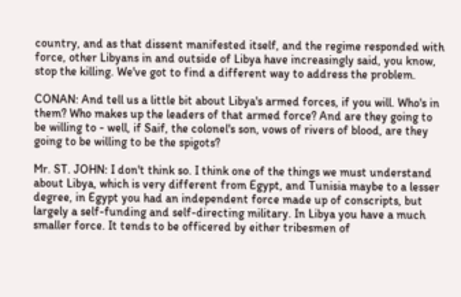country, and as that dissent manifested itself, and the regime responded with force, other Libyans in and outside of Libya have increasingly said, you know, stop the killing. We've got to find a different way to address the problem.

CONAN: And tell us a little bit about Libya's armed forces, if you will. Who's in them? Who makes up the leaders of that armed force? And are they going to be willing to - well, if Saif, the colonel's son, vows of rivers of blood, are they going to be willing to be the spigots?

Mr. ST. JOHN: I don't think so. I think one of the things we must understand about Libya, which is very different from Egypt, and Tunisia maybe to a lesser degree, in Egypt you had an independent force made up of conscripts, but largely a self-funding and self-directing military. In Libya you have a much smaller force. It tends to be officered by either tribesmen of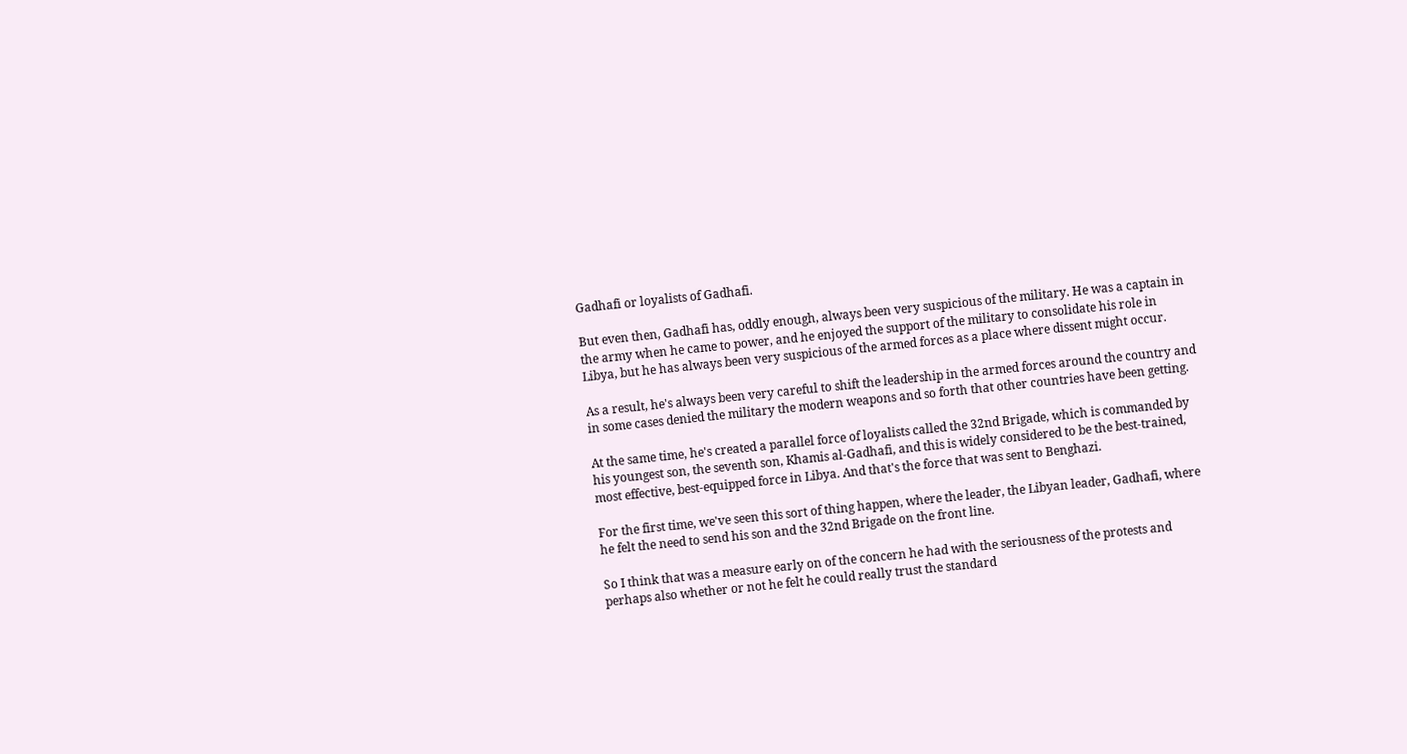Gadhafi or loyalists of Gadhafi.

But even then, Gadhafi has, oddly enough, always been very suspicious of the military. He was a captain in the army when he came to power, and he enjoyed the support of the military to consolidate his role in Libya, but he has always been very suspicious of the armed forces as a place where dissent might occur.

As a result, he's always been very careful to shift the leadership in the armed forces around the country and in some cases denied the military the modern weapons and so forth that other countries have been getting.

At the same time, he's created a parallel force of loyalists called the 32nd Brigade, which is commanded by his youngest son, the seventh son, Khamis al-Gadhafi, and this is widely considered to be the best-trained, most effective, best-equipped force in Libya. And that's the force that was sent to Benghazi.

For the first time, we've seen this sort of thing happen, where the leader, the Libyan leader, Gadhafi, where he felt the need to send his son and the 32nd Brigade on the front line.

So I think that was a measure early on of the concern he had with the seriousness of the protests and perhaps also whether or not he felt he could really trust the standard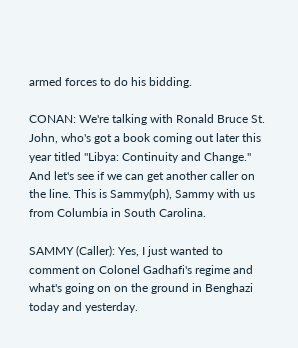armed forces to do his bidding.

CONAN: We're talking with Ronald Bruce St. John, who's got a book coming out later this year titled "Libya: Continuity and Change." And let's see if we can get another caller on the line. This is Sammy(ph), Sammy with us from Columbia in South Carolina.

SAMMY (Caller): Yes, I just wanted to comment on Colonel Gadhafi's regime and what's going on on the ground in Benghazi today and yesterday.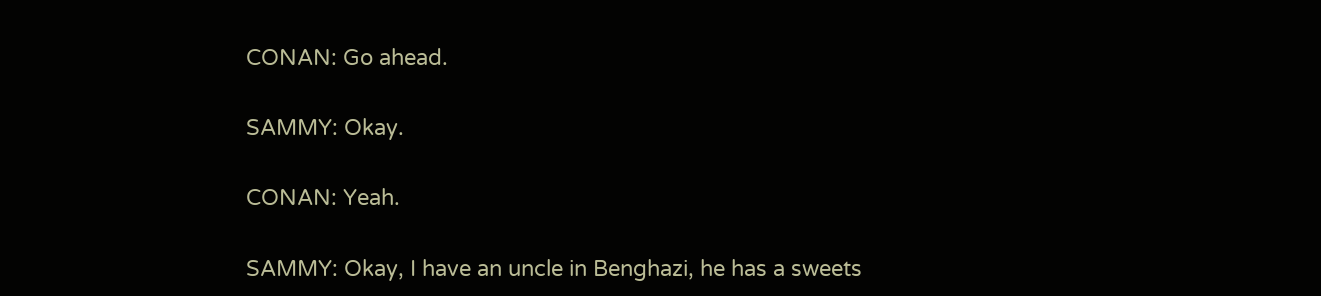CONAN: Go ahead.

SAMMY: Okay.

CONAN: Yeah.

SAMMY: Okay, I have an uncle in Benghazi, he has a sweets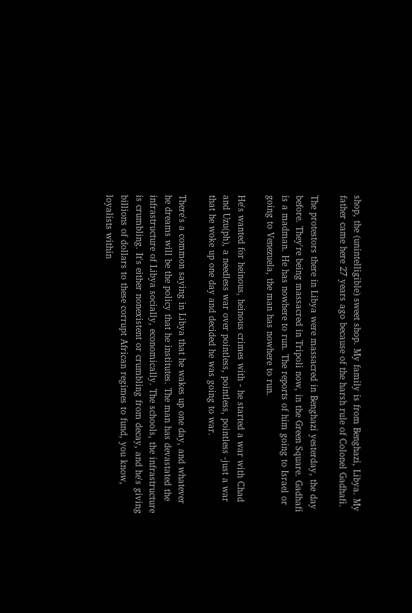shop, the (unintelligible) sweet shop. My family is from Benghazi, Libya. My father came here 27 years ago because of the harsh rule of Colonel Gadhafi.

The protestors there in Libya were massacred in Benghazi yesterday, the day before. They're being massacred in Tripoli now, in the Green Square. Gadhafi is a madman. He has nowhere to run. The reports of him going to Israel or going to Venezuela, the man has nowhere to run.

He's wanted for heinous, heinous crimes with - he started a war with Chad and Uzu(ph), a needless war over pointless, pointless, pointless -just a war that he woke up one day and decided he was going to war.

There's a common saying in Libya that he wakes up one day, and whatever he dreams will be the policy that he institutes. The man has devastated the infrastructure of Libya socially, economically. The schools, the infrastructure is crumbling. It's either nonexistent or crumbling from decay, and he's giving billions of dollars to these corrupt African regimes to fund, you know, loyalists within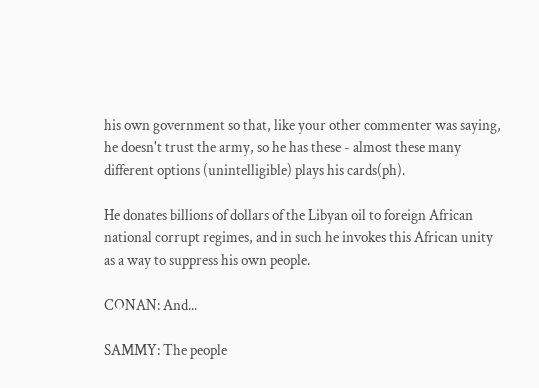his own government so that, like your other commenter was saying, he doesn't trust the army, so he has these - almost these many different options (unintelligible) plays his cards(ph).

He donates billions of dollars of the Libyan oil to foreign African national corrupt regimes, and in such he invokes this African unity as a way to suppress his own people.

CONAN: And...

SAMMY: The people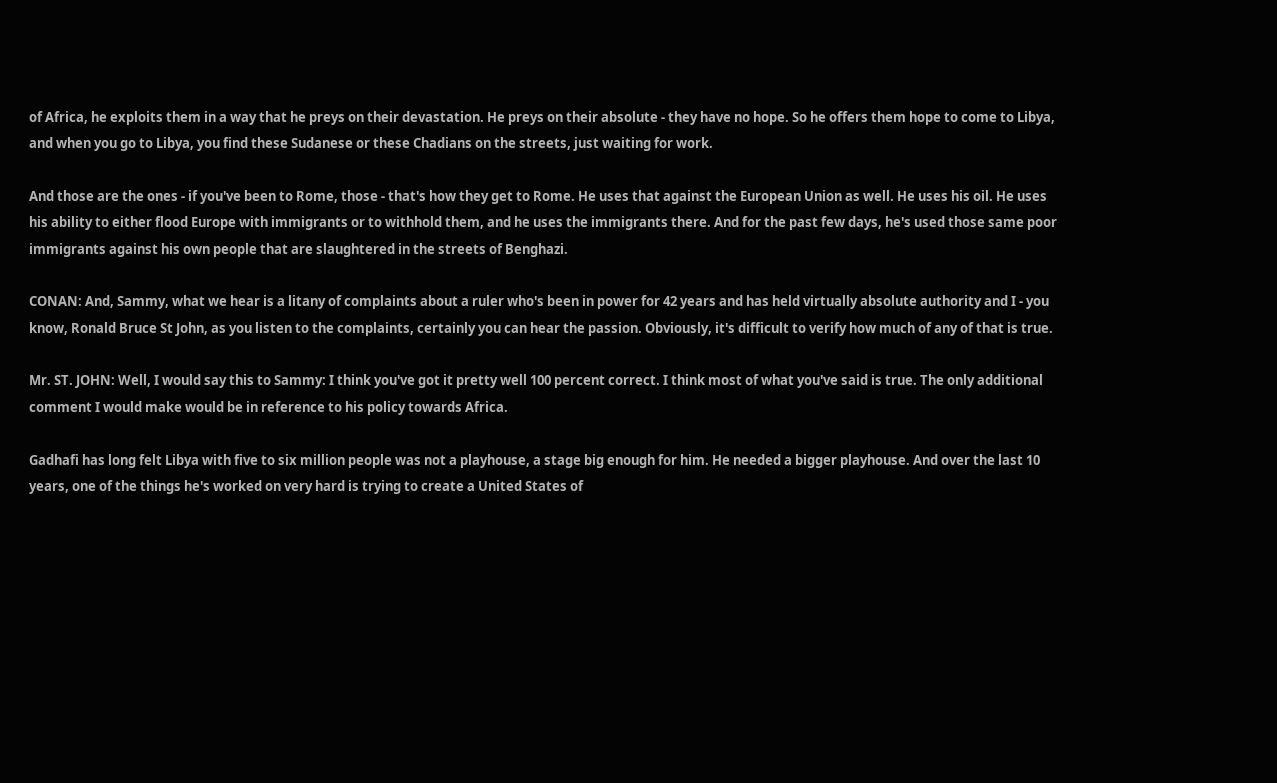of Africa, he exploits them in a way that he preys on their devastation. He preys on their absolute - they have no hope. So he offers them hope to come to Libya, and when you go to Libya, you find these Sudanese or these Chadians on the streets, just waiting for work.

And those are the ones - if you've been to Rome, those - that's how they get to Rome. He uses that against the European Union as well. He uses his oil. He uses his ability to either flood Europe with immigrants or to withhold them, and he uses the immigrants there. And for the past few days, he's used those same poor immigrants against his own people that are slaughtered in the streets of Benghazi.

CONAN: And, Sammy, what we hear is a litany of complaints about a ruler who's been in power for 42 years and has held virtually absolute authority and I - you know, Ronald Bruce St John, as you listen to the complaints, certainly you can hear the passion. Obviously, it's difficult to verify how much of any of that is true.

Mr. ST. JOHN: Well, I would say this to Sammy: I think you've got it pretty well 100 percent correct. I think most of what you've said is true. The only additional comment I would make would be in reference to his policy towards Africa.

Gadhafi has long felt Libya with five to six million people was not a playhouse, a stage big enough for him. He needed a bigger playhouse. And over the last 10 years, one of the things he's worked on very hard is trying to create a United States of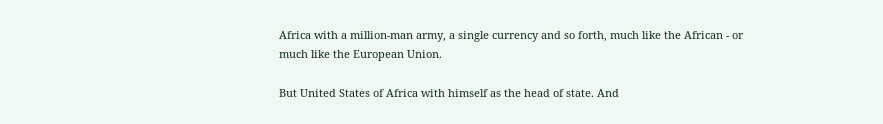Africa with a million-man army, a single currency and so forth, much like the African - or much like the European Union.

But United States of Africa with himself as the head of state. And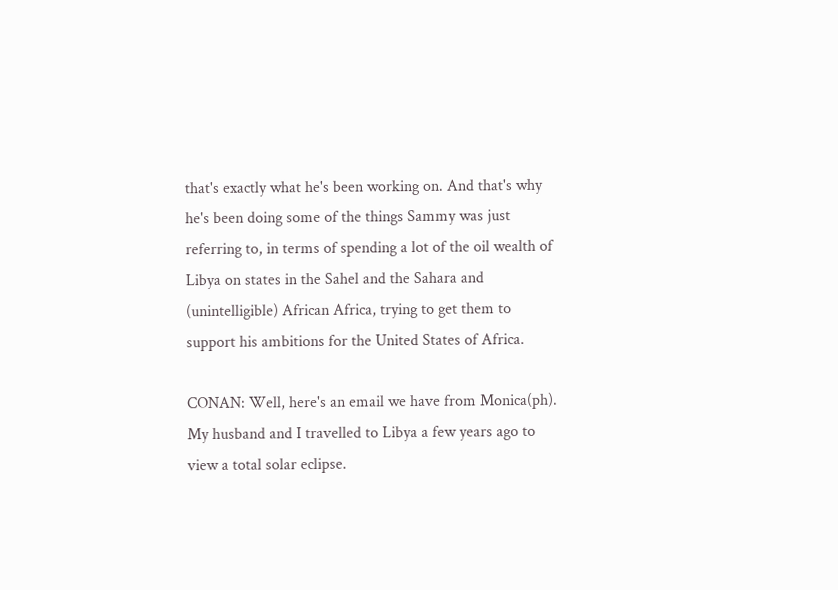that's exactly what he's been working on. And that's why he's been doing some of the things Sammy was just referring to, in terms of spending a lot of the oil wealth of Libya on states in the Sahel and the Sahara and (unintelligible) African Africa, trying to get them to support his ambitions for the United States of Africa.

CONAN: Well, here's an email we have from Monica(ph). My husband and I travelled to Libya a few years ago to view a total solar eclipse.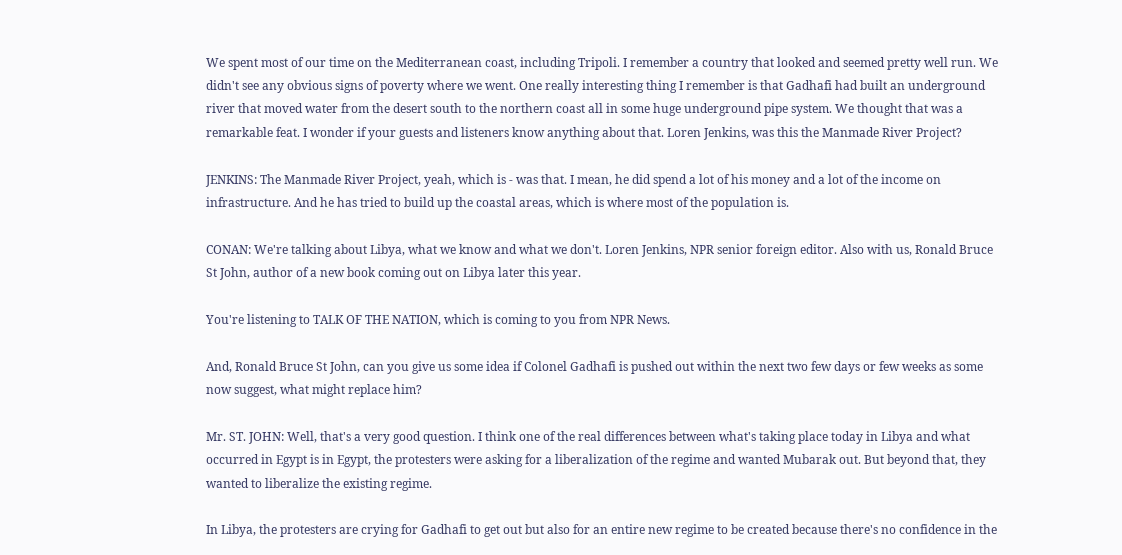We spent most of our time on the Mediterranean coast, including Tripoli. I remember a country that looked and seemed pretty well run. We didn't see any obvious signs of poverty where we went. One really interesting thing I remember is that Gadhafi had built an underground river that moved water from the desert south to the northern coast all in some huge underground pipe system. We thought that was a remarkable feat. I wonder if your guests and listeners know anything about that. Loren Jenkins, was this the Manmade River Project?

JENKINS: The Manmade River Project, yeah, which is - was that. I mean, he did spend a lot of his money and a lot of the income on infrastructure. And he has tried to build up the coastal areas, which is where most of the population is.

CONAN: We're talking about Libya, what we know and what we don't. Loren Jenkins, NPR senior foreign editor. Also with us, Ronald Bruce St John, author of a new book coming out on Libya later this year.

You're listening to TALK OF THE NATION, which is coming to you from NPR News.

And, Ronald Bruce St John, can you give us some idea if Colonel Gadhafi is pushed out within the next two few days or few weeks as some now suggest, what might replace him?

Mr. ST. JOHN: Well, that's a very good question. I think one of the real differences between what's taking place today in Libya and what occurred in Egypt is in Egypt, the protesters were asking for a liberalization of the regime and wanted Mubarak out. But beyond that, they wanted to liberalize the existing regime.

In Libya, the protesters are crying for Gadhafi to get out but also for an entire new regime to be created because there's no confidence in the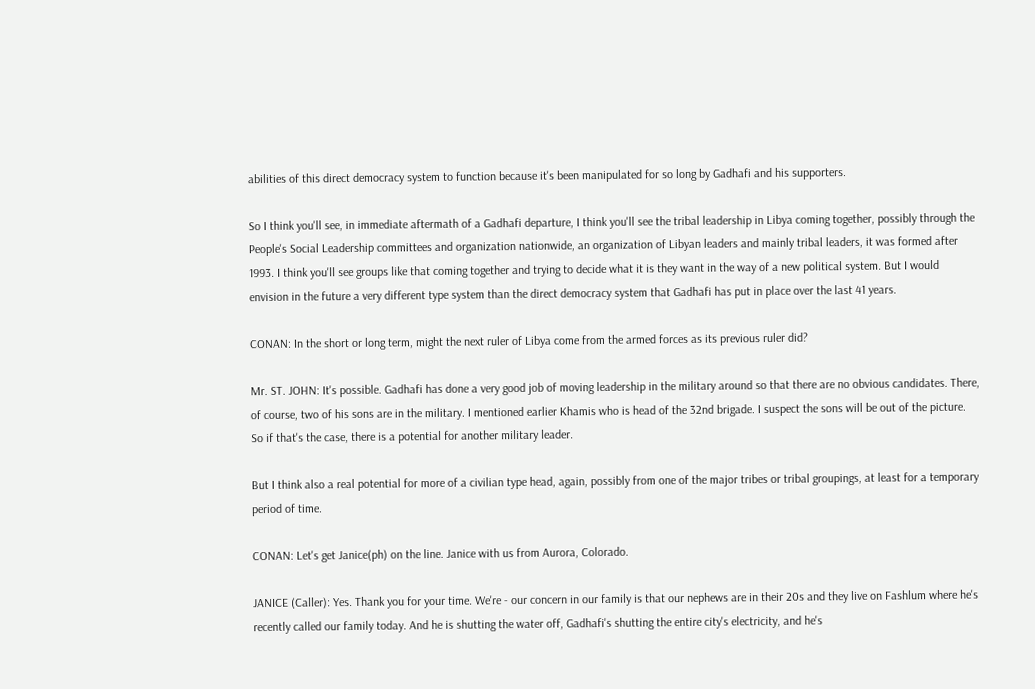abilities of this direct democracy system to function because it's been manipulated for so long by Gadhafi and his supporters.

So I think you'll see, in immediate aftermath of a Gadhafi departure, I think you'll see the tribal leadership in Libya coming together, possibly through the People's Social Leadership committees and organization nationwide, an organization of Libyan leaders and mainly tribal leaders, it was formed after 1993. I think you'll see groups like that coming together and trying to decide what it is they want in the way of a new political system. But I would envision in the future a very different type system than the direct democracy system that Gadhafi has put in place over the last 41 years.

CONAN: In the short or long term, might the next ruler of Libya come from the armed forces as its previous ruler did?

Mr. ST. JOHN: It's possible. Gadhafi has done a very good job of moving leadership in the military around so that there are no obvious candidates. There, of course, two of his sons are in the military. I mentioned earlier Khamis who is head of the 32nd brigade. I suspect the sons will be out of the picture. So if that's the case, there is a potential for another military leader.

But I think also a real potential for more of a civilian type head, again, possibly from one of the major tribes or tribal groupings, at least for a temporary period of time.

CONAN: Let's get Janice(ph) on the line. Janice with us from Aurora, Colorado.

JANICE (Caller): Yes. Thank you for your time. We're - our concern in our family is that our nephews are in their 20s and they live on Fashlum where he's recently called our family today. And he is shutting the water off, Gadhafi's shutting the entire city's electricity, and he's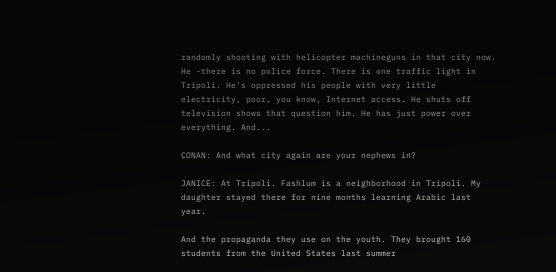randomly shooting with helicopter machineguns in that city now. He -there is no police force. There is one traffic light in Tripoli. He's oppressed his people with very little electricity, poor, you know, Internet access. He shuts off television shows that question him. He has just power over everything. And...

CONAN: And what city again are your nephews in?

JANICE: At Tripoli. Fashlum is a neighborhood in Tripoli. My daughter stayed there for nine months learning Arabic last year.

And the propaganda they use on the youth. They brought 160 students from the United States last summer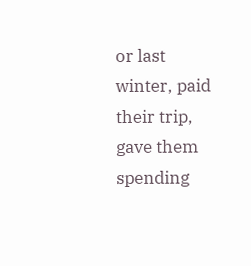or last winter, paid their trip, gave them spending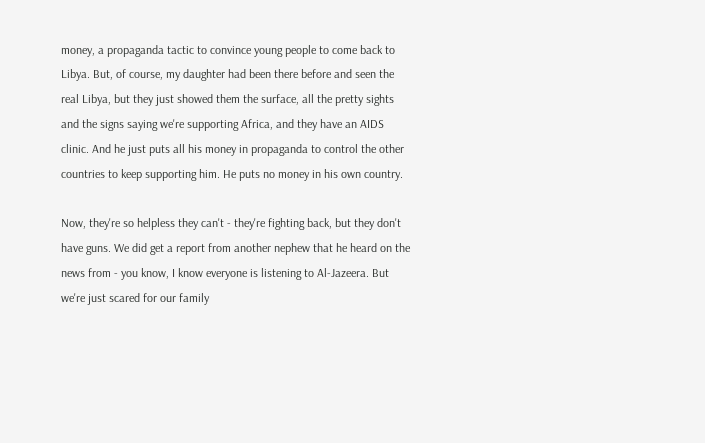money, a propaganda tactic to convince young people to come back to Libya. But, of course, my daughter had been there before and seen the real Libya, but they just showed them the surface, all the pretty sights and the signs saying we're supporting Africa, and they have an AIDS clinic. And he just puts all his money in propaganda to control the other countries to keep supporting him. He puts no money in his own country.

Now, they're so helpless they can't - they're fighting back, but they don't have guns. We did get a report from another nephew that he heard on the news from - you know, I know everyone is listening to Al-Jazeera. But we're just scared for our family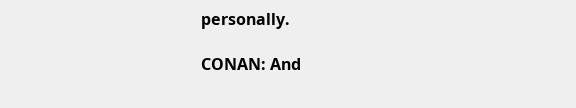personally.

CONAN: And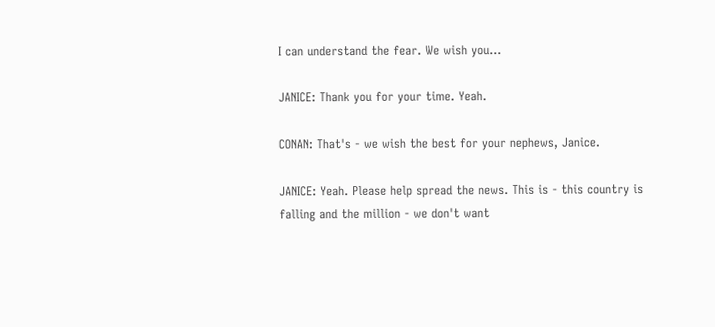I can understand the fear. We wish you...

JANICE: Thank you for your time. Yeah.

CONAN: That's - we wish the best for your nephews, Janice.

JANICE: Yeah. Please help spread the news. This is - this country is falling and the million - we don't want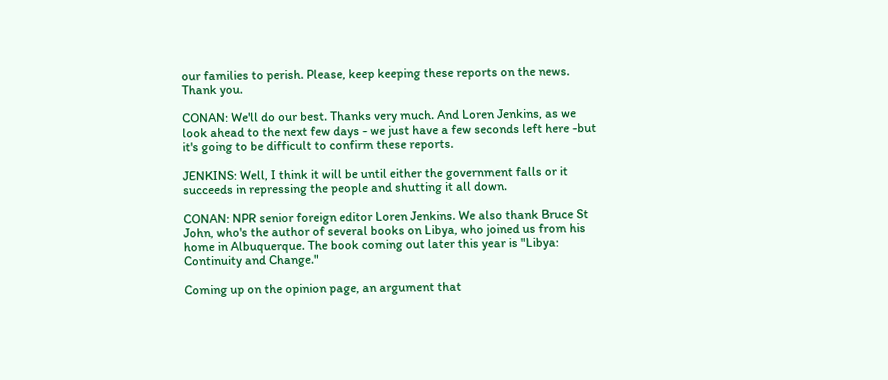our families to perish. Please, keep keeping these reports on the news. Thank you.

CONAN: We'll do our best. Thanks very much. And Loren Jenkins, as we look ahead to the next few days - we just have a few seconds left here -but it's going to be difficult to confirm these reports.

JENKINS: Well, I think it will be until either the government falls or it succeeds in repressing the people and shutting it all down.

CONAN: NPR senior foreign editor Loren Jenkins. We also thank Bruce St John, who's the author of several books on Libya, who joined us from his home in Albuquerque. The book coming out later this year is "Libya: Continuity and Change."

Coming up on the opinion page, an argument that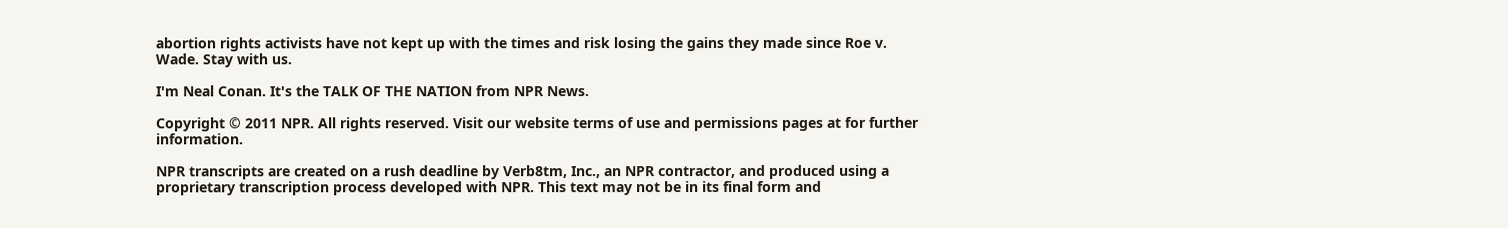abortion rights activists have not kept up with the times and risk losing the gains they made since Roe v. Wade. Stay with us.

I'm Neal Conan. It's the TALK OF THE NATION from NPR News.

Copyright © 2011 NPR. All rights reserved. Visit our website terms of use and permissions pages at for further information.

NPR transcripts are created on a rush deadline by Verb8tm, Inc., an NPR contractor, and produced using a proprietary transcription process developed with NPR. This text may not be in its final form and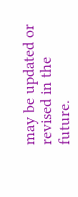may be updated or revised in the future.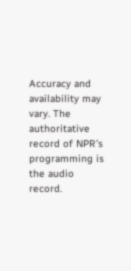Accuracy and availability may vary. The authoritative record of NPR’s programming is the audio record.